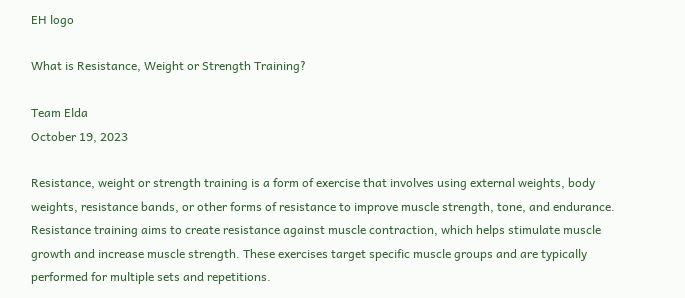EH logo

What is Resistance, Weight or Strength Training?

Team Elda
October 19, 2023

Resistance, weight or strength training is a form of exercise that involves using external weights, body weights, resistance bands, or other forms of resistance to improve muscle strength, tone, and endurance. Resistance training aims to create resistance against muscle contraction, which helps stimulate muscle growth and increase muscle strength. These exercises target specific muscle groups and are typically performed for multiple sets and repetitions.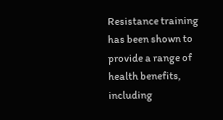Resistance training has been shown to provide a range of health benefits, including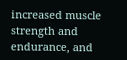increased muscle strength and endurance, and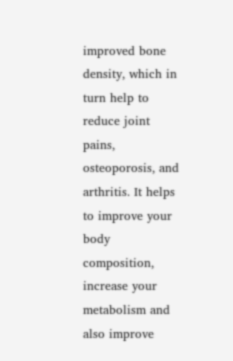improved bone density, which in turn help to reduce joint pains, osteoporosis, and arthritis. It helps to improve your body composition, increase your metabolism and also improve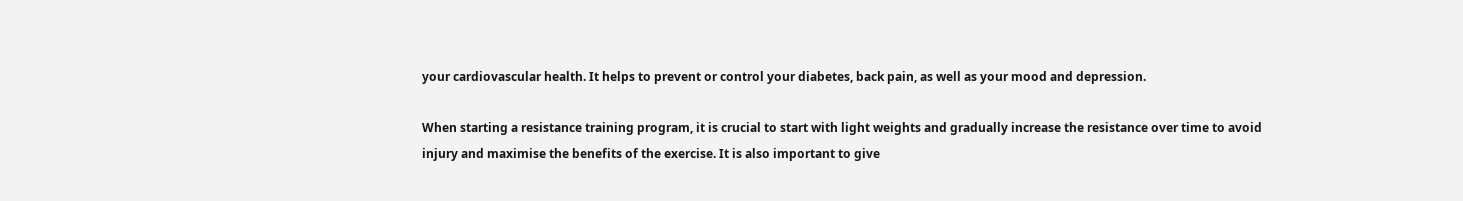your cardiovascular health. It helps to prevent or control your diabetes, back pain, as well as your mood and depression.

When starting a resistance training program, it is crucial to start with light weights and gradually increase the resistance over time to avoid injury and maximise the benefits of the exercise. It is also important to give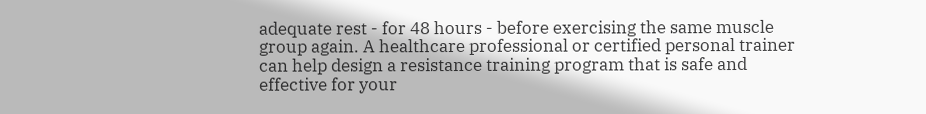adequate rest - for 48 hours - before exercising the same muscle group again. A healthcare professional or certified personal trainer can help design a resistance training program that is safe and effective for your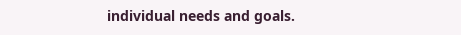individual needs and goals.